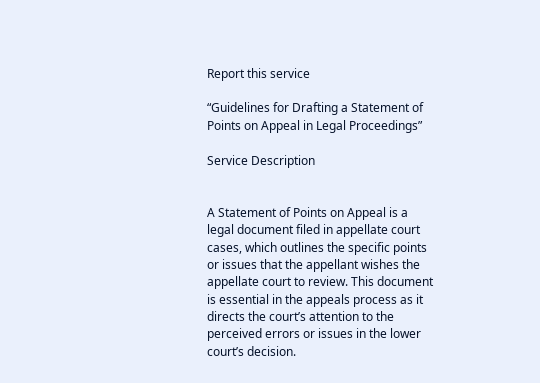Report this service

“Guidelines for Drafting a Statement of Points on Appeal in Legal Proceedings”

Service Description


A Statement of Points on Appeal is a legal document filed in appellate court cases, which outlines the specific points or issues that the appellant wishes the appellate court to review. This document is essential in the appeals process as it directs the court’s attention to the perceived errors or issues in the lower court’s decision.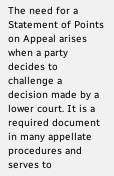The need for a Statement of Points on Appeal arises when a party decides to challenge a decision made by a lower court. It is a required document in many appellate procedures and serves to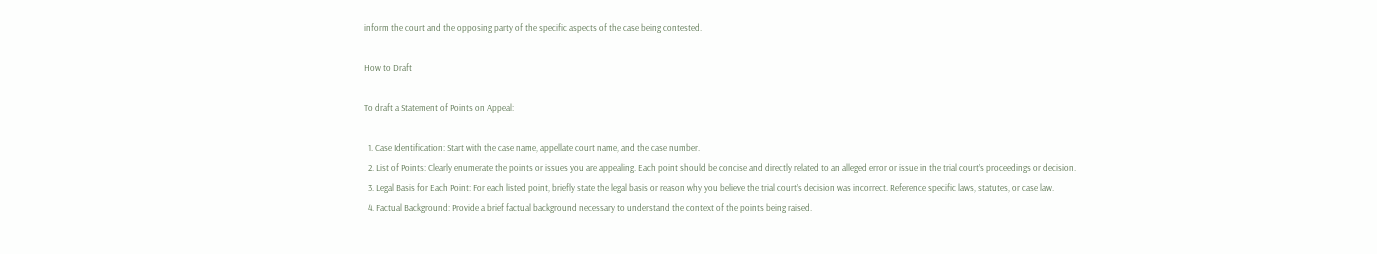inform the court and the opposing party of the specific aspects of the case being contested.

How to Draft

To draft a Statement of Points on Appeal:

  1. Case Identification: Start with the case name, appellate court name, and the case number.
  2. List of Points: Clearly enumerate the points or issues you are appealing. Each point should be concise and directly related to an alleged error or issue in the trial court’s proceedings or decision.
  3. Legal Basis for Each Point: For each listed point, briefly state the legal basis or reason why you believe the trial court’s decision was incorrect. Reference specific laws, statutes, or case law.
  4. Factual Background: Provide a brief factual background necessary to understand the context of the points being raised.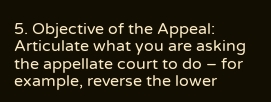5. Objective of the Appeal: Articulate what you are asking the appellate court to do – for example, reverse the lower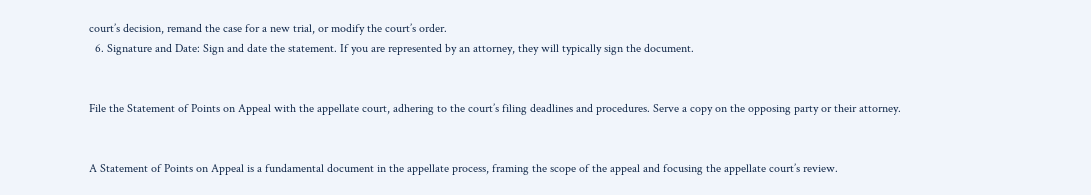court’s decision, remand the case for a new trial, or modify the court’s order.
  6. Signature and Date: Sign and date the statement. If you are represented by an attorney, they will typically sign the document.


File the Statement of Points on Appeal with the appellate court, adhering to the court’s filing deadlines and procedures. Serve a copy on the opposing party or their attorney.


A Statement of Points on Appeal is a fundamental document in the appellate process, framing the scope of the appeal and focusing the appellate court’s review.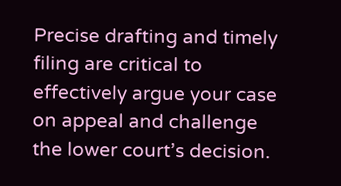Precise drafting and timely filing are critical to effectively argue your case on appeal and challenge the lower court’s decision.